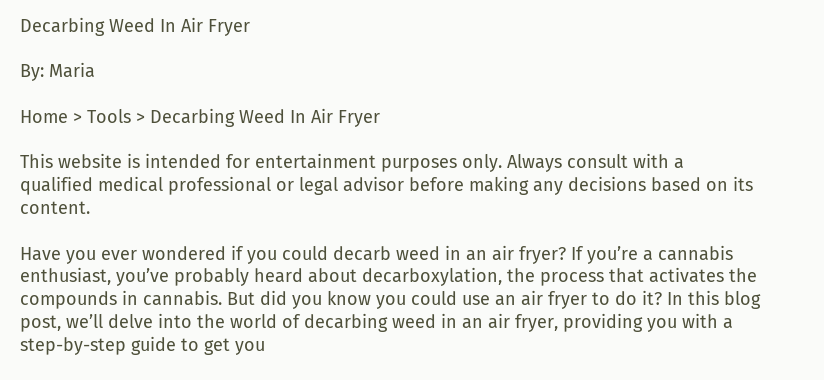Decarbing Weed In Air Fryer

By: Maria

Home > Tools > Decarbing Weed In Air Fryer

This website is intended for entertainment purposes only. Always consult with a qualified medical professional or legal advisor before making any decisions based on its content.

Have you ever wondered if you could decarb weed in an air fryer? If you’re a cannabis enthusiast, you’ve probably heard about decarboxylation, the process that activates the compounds in cannabis. But did you know you could use an air fryer to do it? In this blog post, we’ll delve into the world of decarbing weed in an air fryer, providing you with a step-by-step guide to get you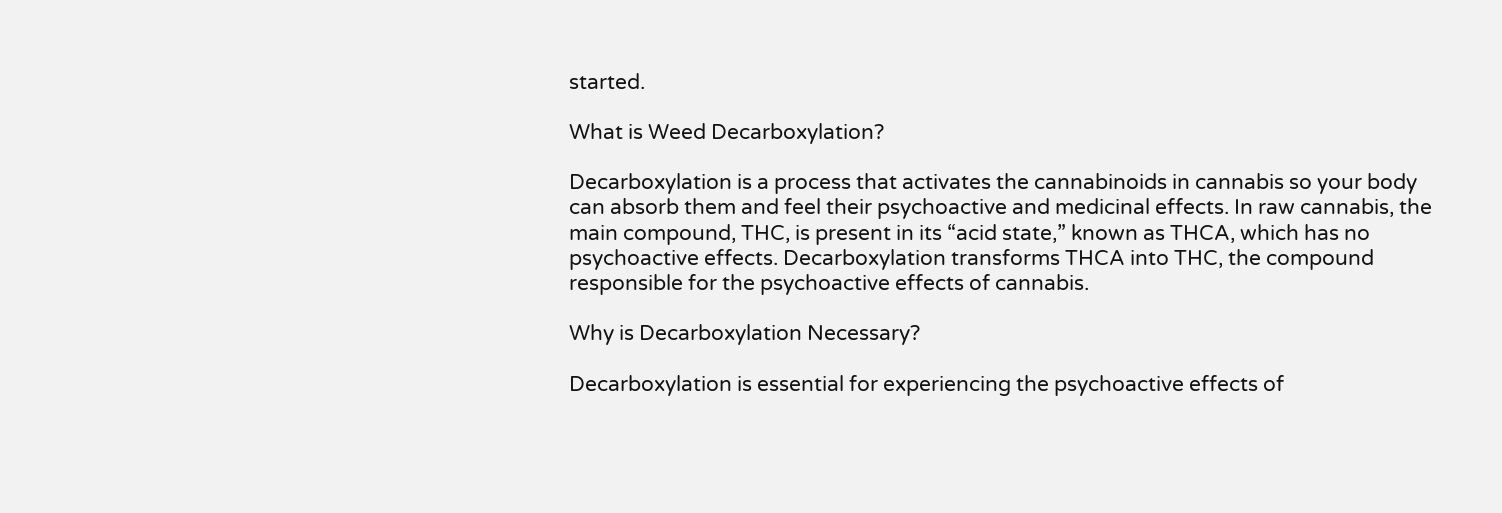started.

What is Weed Decarboxylation?

Decarboxylation is a process that activates the cannabinoids in cannabis so your body can absorb them and feel their psychoactive and medicinal effects. In raw cannabis, the main compound, THC, is present in its “acid state,” known as THCA, which has no psychoactive effects. Decarboxylation transforms THCA into THC, the compound responsible for the psychoactive effects of cannabis.

Why is Decarboxylation Necessary?

Decarboxylation is essential for experiencing the psychoactive effects of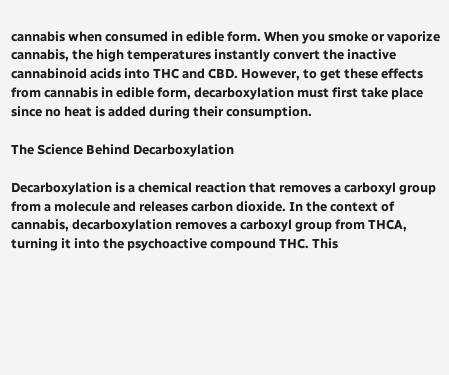cannabis when consumed in edible form. When you smoke or vaporize cannabis, the high temperatures instantly convert the inactive cannabinoid acids into THC and CBD. However, to get these effects from cannabis in edible form, decarboxylation must first take place since no heat is added during their consumption.

The Science Behind Decarboxylation

Decarboxylation is a chemical reaction that removes a carboxyl group from a molecule and releases carbon dioxide. In the context of cannabis, decarboxylation removes a carboxyl group from THCA, turning it into the psychoactive compound THC. This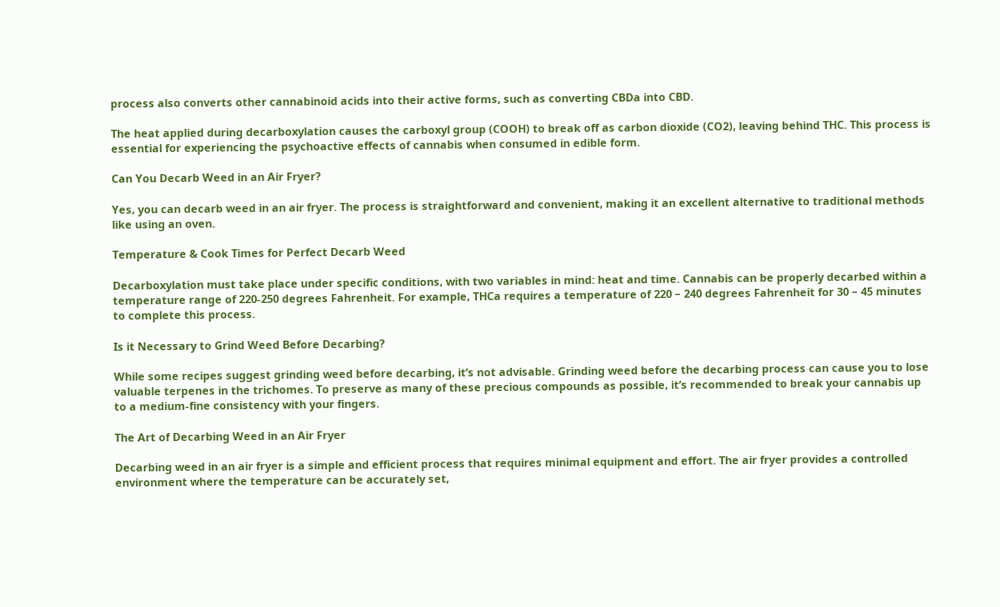process also converts other cannabinoid acids into their active forms, such as converting CBDa into CBD.

The heat applied during decarboxylation causes the carboxyl group (COOH) to break off as carbon dioxide (CO2), leaving behind THC. This process is essential for experiencing the psychoactive effects of cannabis when consumed in edible form.

Can You Decarb Weed in an Air Fryer?

Yes, you can decarb weed in an air fryer. The process is straightforward and convenient, making it an excellent alternative to traditional methods like using an oven.

Temperature & Cook Times for Perfect Decarb Weed

Decarboxylation must take place under specific conditions, with two variables in mind: heat and time. Cannabis can be properly decarbed within a temperature range of 220-250 degrees Fahrenheit. For example, THCa requires a temperature of 220 – 240 degrees Fahrenheit for 30 – 45 minutes to complete this process.

Is it Necessary to Grind Weed Before Decarbing?

While some recipes suggest grinding weed before decarbing, it’s not advisable. Grinding weed before the decarbing process can cause you to lose valuable terpenes in the trichomes. To preserve as many of these precious compounds as possible, it’s recommended to break your cannabis up to a medium-fine consistency with your fingers.

The Art of Decarbing Weed in an Air Fryer

Decarbing weed in an air fryer is a simple and efficient process that requires minimal equipment and effort. The air fryer provides a controlled environment where the temperature can be accurately set,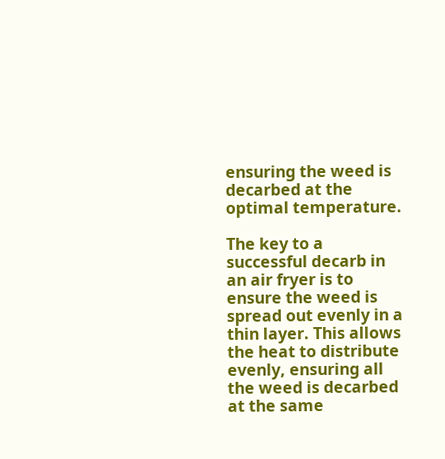ensuring the weed is decarbed at the optimal temperature.

The key to a successful decarb in an air fryer is to ensure the weed is spread out evenly in a thin layer. This allows the heat to distribute evenly, ensuring all the weed is decarbed at the same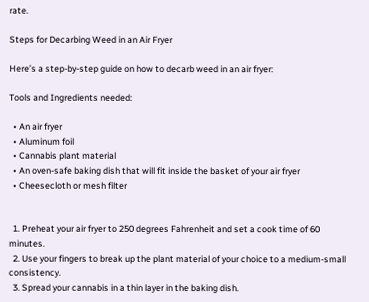rate.

Steps for Decarbing Weed in an Air Fryer

Here’s a step-by-step guide on how to decarb weed in an air fryer:

Tools and Ingredients needed:

  • An air fryer
  • Aluminum foil
  • Cannabis plant material
  • An oven-safe baking dish that will fit inside the basket of your air fryer
  • Cheesecloth or mesh filter


  1. Preheat your air fryer to 250 degrees Fahrenheit and set a cook time of 60 minutes.
  2. Use your fingers to break up the plant material of your choice to a medium-small consistency.
  3. Spread your cannabis in a thin layer in the baking dish.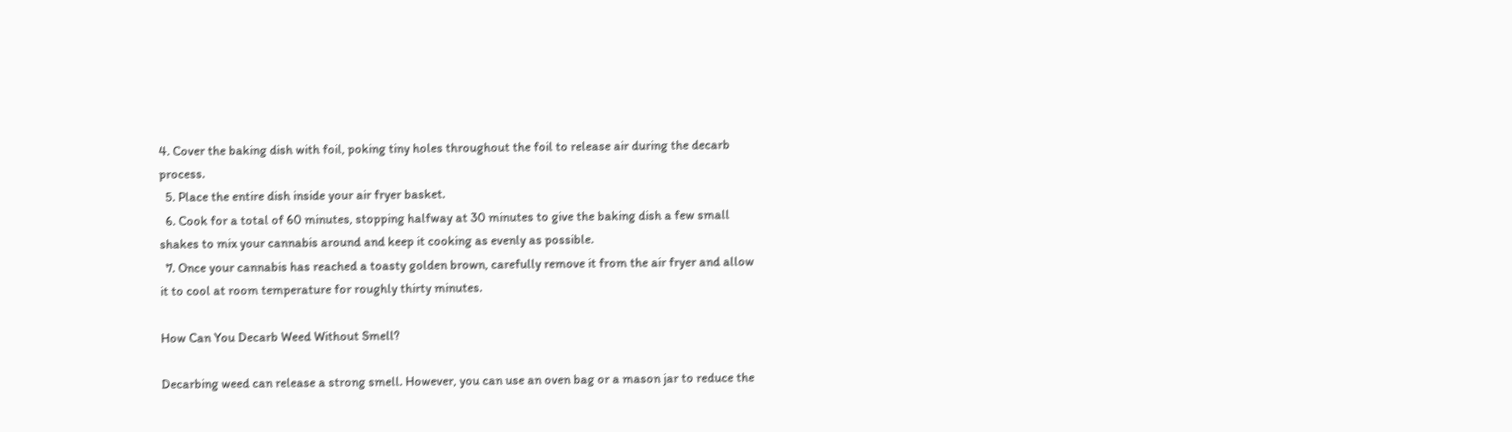4. Cover the baking dish with foil, poking tiny holes throughout the foil to release air during the decarb process.
  5. Place the entire dish inside your air fryer basket.
  6. Cook for a total of 60 minutes, stopping halfway at 30 minutes to give the baking dish a few small shakes to mix your cannabis around and keep it cooking as evenly as possible.
  7. Once your cannabis has reached a toasty golden brown, carefully remove it from the air fryer and allow it to cool at room temperature for roughly thirty minutes.

How Can You Decarb Weed Without Smell?

Decarbing weed can release a strong smell. However, you can use an oven bag or a mason jar to reduce the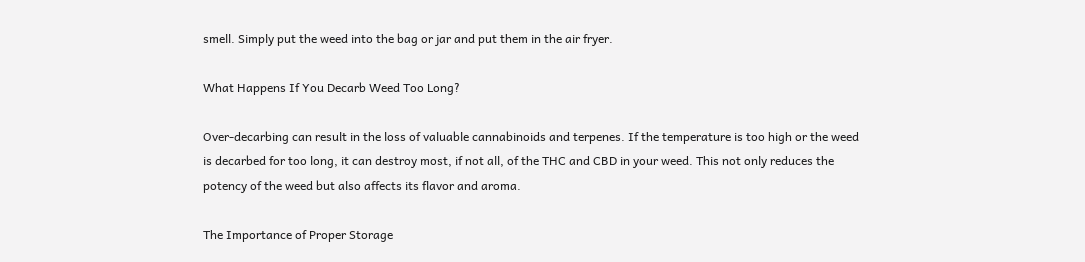smell. Simply put the weed into the bag or jar and put them in the air fryer.

What Happens If You Decarb Weed Too Long?

Over-decarbing can result in the loss of valuable cannabinoids and terpenes. If the temperature is too high or the weed is decarbed for too long, it can destroy most, if not all, of the THC and CBD in your weed. This not only reduces the potency of the weed but also affects its flavor and aroma.

The Importance of Proper Storage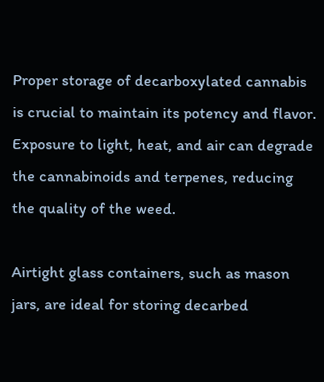Proper storage of decarboxylated cannabis is crucial to maintain its potency and flavor. Exposure to light, heat, and air can degrade the cannabinoids and terpenes, reducing the quality of the weed.

Airtight glass containers, such as mason jars, are ideal for storing decarbed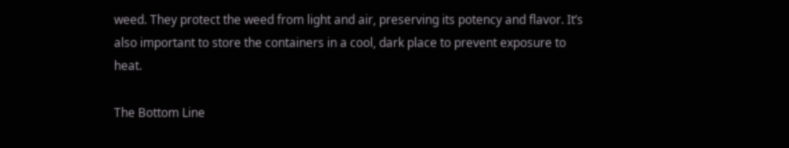weed. They protect the weed from light and air, preserving its potency and flavor. It’s also important to store the containers in a cool, dark place to prevent exposure to heat.

The Bottom Line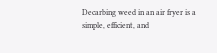Decarbing weed in an air fryer is a simple, efficient, and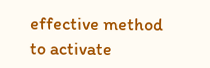effective method to activate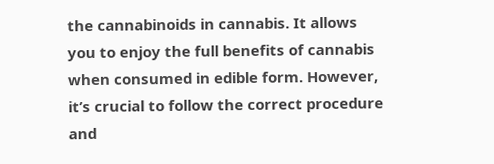the cannabinoids in cannabis. It allows you to enjoy the full benefits of cannabis when consumed in edible form. However, it’s crucial to follow the correct procedure and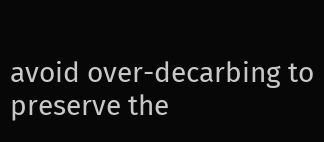avoid over-decarbing to preserve the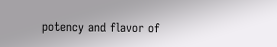potency and flavor of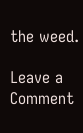the weed.

Leave a Comment